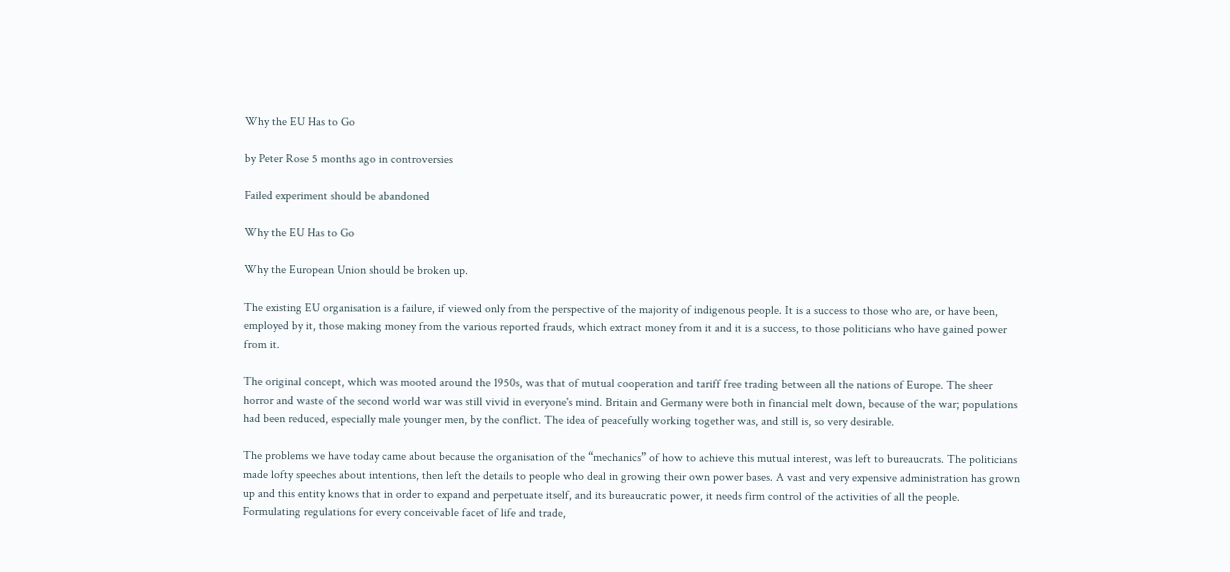Why the EU Has to Go

by Peter Rose 5 months ago in controversies

Failed experiment should be abandoned

Why the EU Has to Go

Why the European Union should be broken up.

The existing EU organisation is a failure, if viewed only from the perspective of the majority of indigenous people. It is a success to those who are, or have been, employed by it, those making money from the various reported frauds, which extract money from it and it is a success, to those politicians who have gained power from it.

The original concept, which was mooted around the 1950s, was that of mutual cooperation and tariff free trading between all the nations of Europe. The sheer horror and waste of the second world war was still vivid in everyone's mind. Britain and Germany were both in financial melt down, because of the war; populations had been reduced, especially male younger men, by the conflict. The idea of peacefully working together was, and still is, so very desirable.

The problems we have today came about because the organisation of the “mechanics” of how to achieve this mutual interest, was left to bureaucrats. The politicians made lofty speeches about intentions, then left the details to people who deal in growing their own power bases. A vast and very expensive administration has grown up and this entity knows that in order to expand and perpetuate itself, and its bureaucratic power, it needs firm control of the activities of all the people. Formulating regulations for every conceivable facet of life and trade,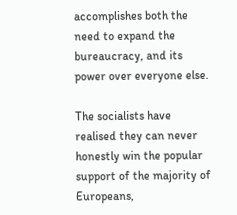accomplishes both the need to expand the bureaucracy, and its power over everyone else.

The socialists have realised they can never honestly win the popular support of the majority of Europeans,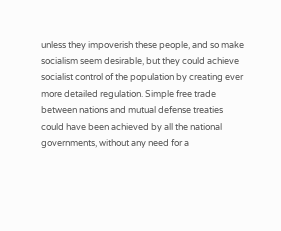unless they impoverish these people, and so make socialism seem desirable, but they could achieve socialist control of the population by creating ever more detailed regulation. Simple free trade between nations and mutual defense treaties could have been achieved by all the national governments, without any need for a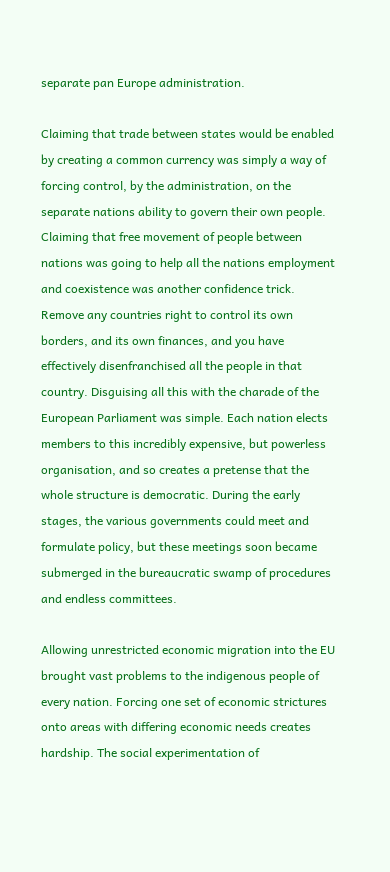separate pan Europe administration.

Claiming that trade between states would be enabled by creating a common currency was simply a way of forcing control, by the administration, on the separate nations ability to govern their own people. Claiming that free movement of people between nations was going to help all the nations employment and coexistence was another confidence trick. Remove any countries right to control its own borders, and its own finances, and you have effectively disenfranchised all the people in that country. Disguising all this with the charade of the European Parliament was simple. Each nation elects members to this incredibly expensive, but powerless organisation, and so creates a pretense that the whole structure is democratic. During the early stages, the various governments could meet and formulate policy, but these meetings soon became submerged in the bureaucratic swamp of procedures and endless committees.

Allowing unrestricted economic migration into the EU brought vast problems to the indigenous people of every nation. Forcing one set of economic strictures onto areas with differing economic needs creates hardship. The social experimentation of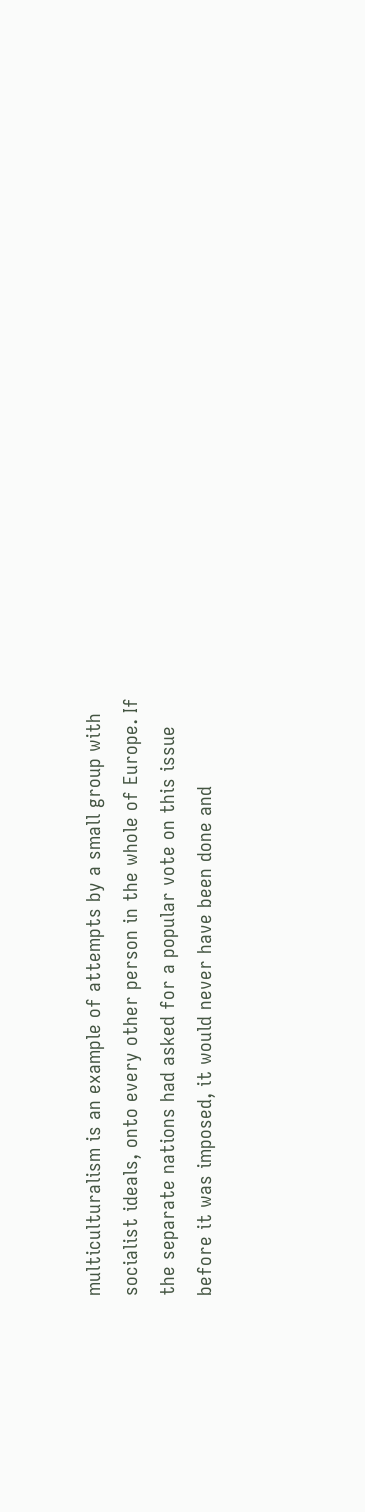multiculturalism is an example of attempts by a small group with socialist ideals, onto every other person in the whole of Europe. If the separate nations had asked for a popular vote on this issue before it was imposed, it would never have been done and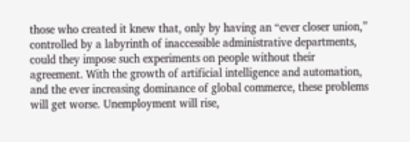those who created it knew that, only by having an “ever closer union,” controlled by a labyrinth of inaccessible administrative departments, could they impose such experiments on people without their agreement. With the growth of artificial intelligence and automation, and the ever increasing dominance of global commerce, these problems will get worse. Unemployment will rise,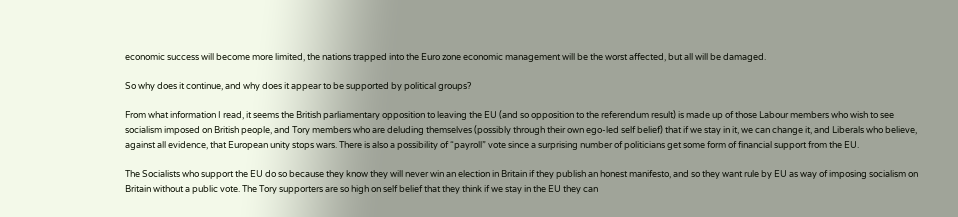economic success will become more limited, the nations trapped into the Euro zone economic management will be the worst affected, but all will be damaged.

So why does it continue, and why does it appear to be supported by political groups?

From what information I read, it seems the British parliamentary opposition to leaving the EU (and so opposition to the referendum result) is made up of those Labour members who wish to see socialism imposed on British people, and Tory members who are deluding themselves (possibly through their own ego-led self belief) that if we stay in it, we can change it, and Liberals who believe, against all evidence, that European unity stops wars. There is also a possibility of “payroll” vote since a surprising number of politicians get some form of financial support from the EU.

The Socialists who support the EU do so because they know they will never win an election in Britain if they publish an honest manifesto, and so they want rule by EU as way of imposing socialism on Britain without a public vote. The Tory supporters are so high on self belief that they think if we stay in the EU they can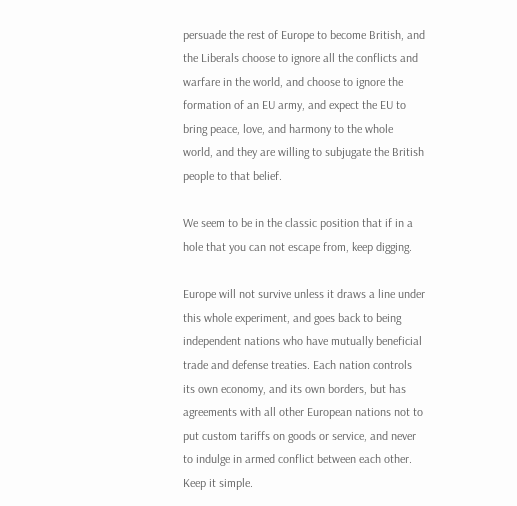persuade the rest of Europe to become British, and the Liberals choose to ignore all the conflicts and warfare in the world, and choose to ignore the formation of an EU army, and expect the EU to bring peace, love, and harmony to the whole world, and they are willing to subjugate the British people to that belief.

We seem to be in the classic position that if in a hole that you can not escape from, keep digging.

Europe will not survive unless it draws a line under this whole experiment, and goes back to being independent nations who have mutually beneficial trade and defense treaties. Each nation controls its own economy, and its own borders, but has agreements with all other European nations not to put custom tariffs on goods or service, and never to indulge in armed conflict between each other. Keep it simple.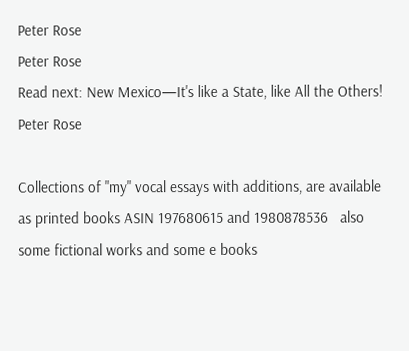Peter Rose
Peter Rose
Read next: New Mexico—It's like a State, like All the Others!
Peter Rose

Collections of "my" vocal essays with additions, are available as printed books ASIN 197680615 and 1980878536   also some fictional works and some e books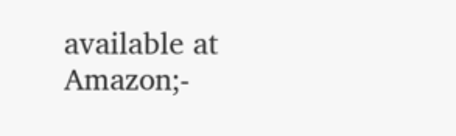available at Amazon;-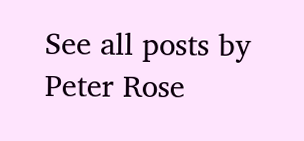See all posts by Peter Rose